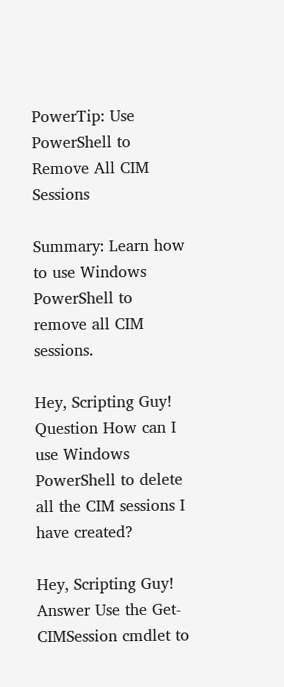PowerTip: Use PowerShell to Remove All CIM Sessions

Summary: Learn how to use Windows PowerShell to remove all CIM sessions.

Hey, Scripting Guy! Question How can I use Windows PowerShell to delete all the CIM sessions I have created?

Hey, Scripting Guy! Answer Use the Get-CIMSession cmdlet to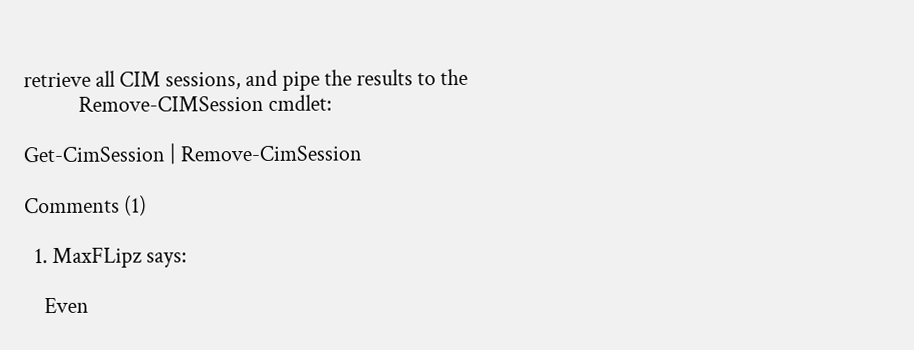retrieve all CIM sessions, and pipe the results to the
           Remove-CIMSession cmdlet:

Get-CimSession | Remove-CimSession

Comments (1)

  1. MaxFLipz says:

    Even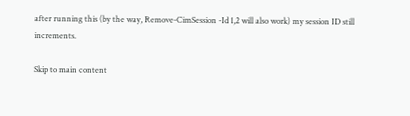after running this (by the way, Remove-CimSession -Id 1,2 will also work) my session ID still increments.

Skip to main content